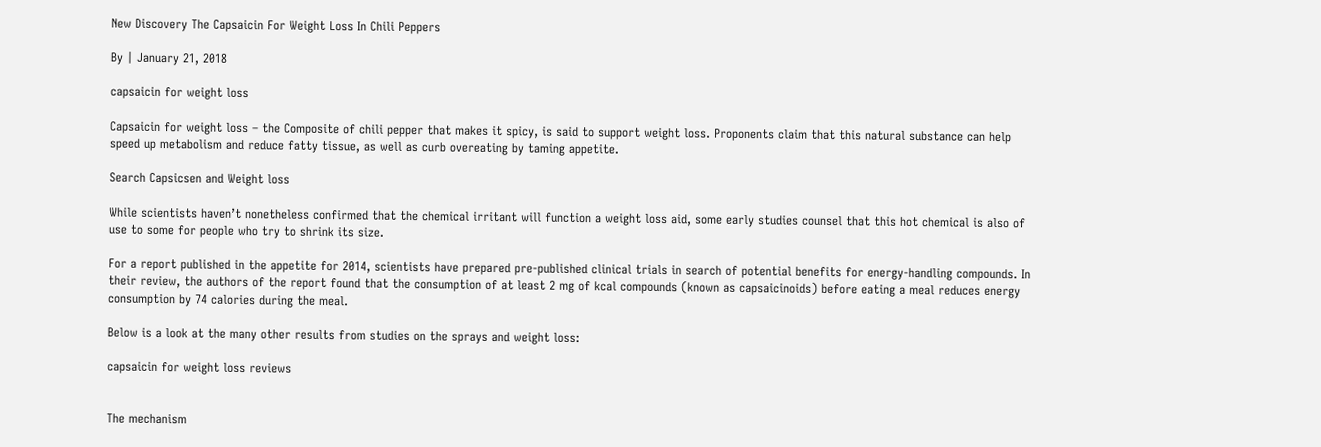New Discovery The Capsaicin For Weight Loss In Chili Peppers

By | January 21, 2018

capsaicin for weight loss

Capsaicin for weight loss – the Composite of chili pepper that makes it spicy, is said to support weight loss. Proponents claim that this natural substance can help speed up metabolism and reduce fatty tissue, as well as curb overeating by taming appetite.

Search Capsicsen and Weight loss

While scientists haven’t nonetheless confirmed that the chemical irritant will function a weight loss aid, some early studies counsel that this hot chemical is also of use to some for people who try to shrink its size.

For a report published in the appetite for 2014, scientists have prepared pre-published clinical trials in search of potential benefits for energy-handling compounds. In their review, the authors of the report found that the consumption of at least 2 mg of kcal compounds (known as capsaicinoids) before eating a meal reduces energy consumption by 74 calories during the meal.

Below is a look at the many other results from studies on the sprays and weight loss:

capsaicin for weight loss reviews


The mechanism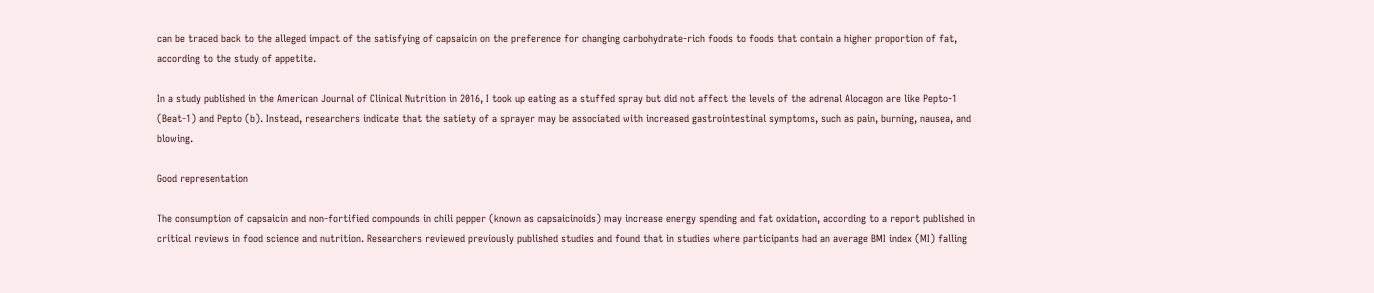can be traced back to the alleged impact of the satisfying of capsaicin on the preference for changing carbohydrate-rich foods to foods that contain a higher proportion of fat, according to the study of appetite.

In a study published in the American Journal of Clinical Nutrition in 2016, I took up eating as a stuffed spray but did not affect the levels of the adrenal Alocagon are like Pepto-1 (Beat-1) and Pepto (b). Instead, researchers indicate that the satiety of a sprayer may be associated with increased gastrointestinal symptoms, such as pain, burning, nausea, and blowing.

Good representation

The consumption of capsaicin and non-fortified compounds in chili pepper (known as capsaicinoids) may increase energy spending and fat oxidation, according to a report published in critical reviews in food science and nutrition. Researchers reviewed previously published studies and found that in studies where participants had an average BMI index (MI) falling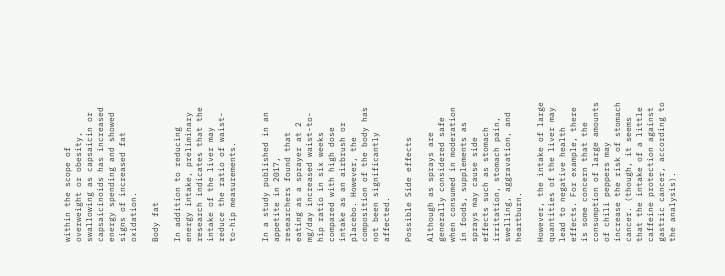within the scope of overweight or obesity, swallowing as capsaicin or capsaicinoids has increased energy spending and showed signs of increased fat oxidation.

Body fat

In addition to reducing energy intake, preliminary research indicates that the intake of the liver may reduce the ratio of waist-to-hip measurements.


In a study published in an appetite in 2017, researchers found that eating as a sprayer at 2 mg/day increased waist-to-hip ratio in six weeks compared with high dose intake as an airbrush or placebo. However, the composition of the body has not been significantly affected.

Possible Side effects

Although as sprays are generally considered safe when consumed in moderation in foods, supplements as sprays may cause side effects such as stomach irritation, stomach pain, swelling, aggravation, and heartburn.

However, the intake of large quantities of the liver may lead to negative health effects. For example, there is some concern that the consumption of large amounts of chili peppers may increase the risk of stomach cancer. (though, it seems that the intake of a little caffeine protection against gastric cancer, according to the analysis).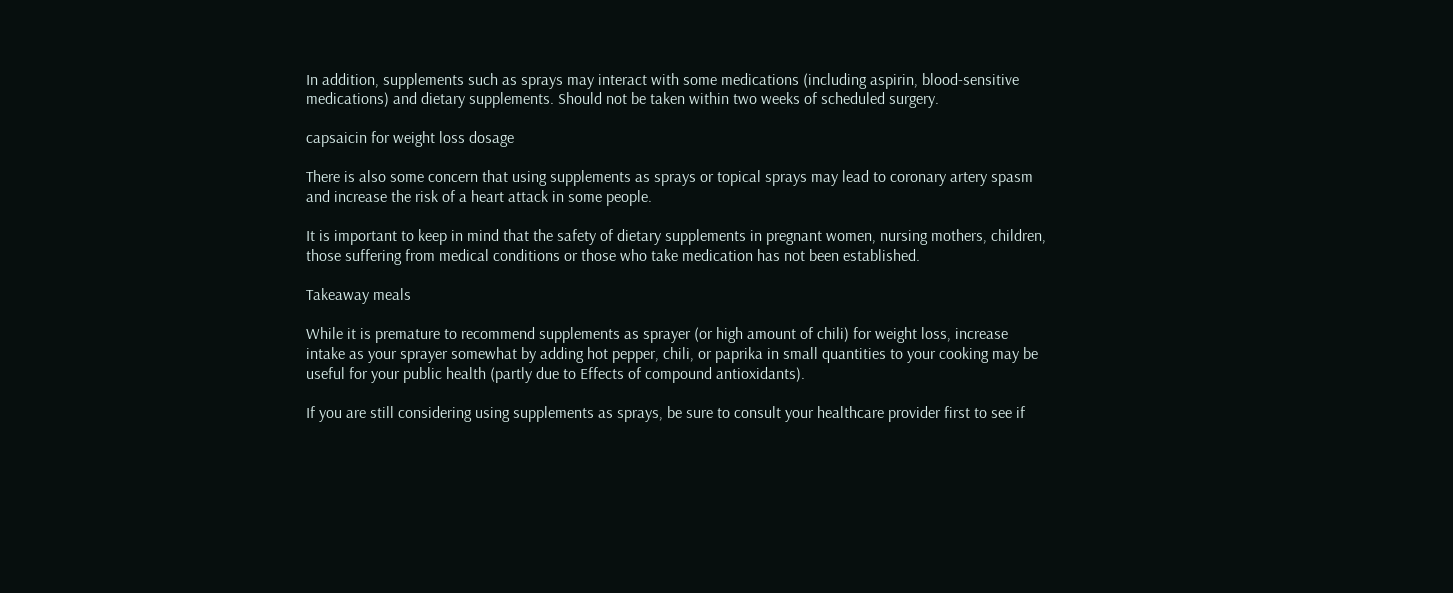In addition, supplements such as sprays may interact with some medications (including aspirin, blood-sensitive medications) and dietary supplements. Should not be taken within two weeks of scheduled surgery.

capsaicin for weight loss dosage

There is also some concern that using supplements as sprays or topical sprays may lead to coronary artery spasm and increase the risk of a heart attack in some people.

It is important to keep in mind that the safety of dietary supplements in pregnant women, nursing mothers, children, those suffering from medical conditions or those who take medication has not been established.

Takeaway meals

While it is premature to recommend supplements as sprayer (or high amount of chili) for weight loss, increase intake as your sprayer somewhat by adding hot pepper, chili, or paprika in small quantities to your cooking may be useful for your public health (partly due to Effects of compound antioxidants).

If you are still considering using supplements as sprays, be sure to consult your healthcare provider first to see if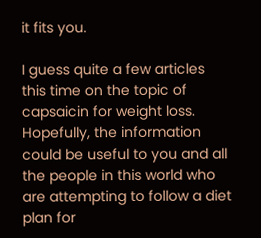it fits you.

I guess quite a few articles this time on the topic of capsaicin for weight loss. Hopefully, the information could be useful to you and all the people in this world who are attempting to follow a diet plan for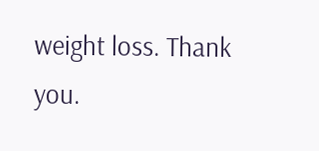weight loss. Thank you.